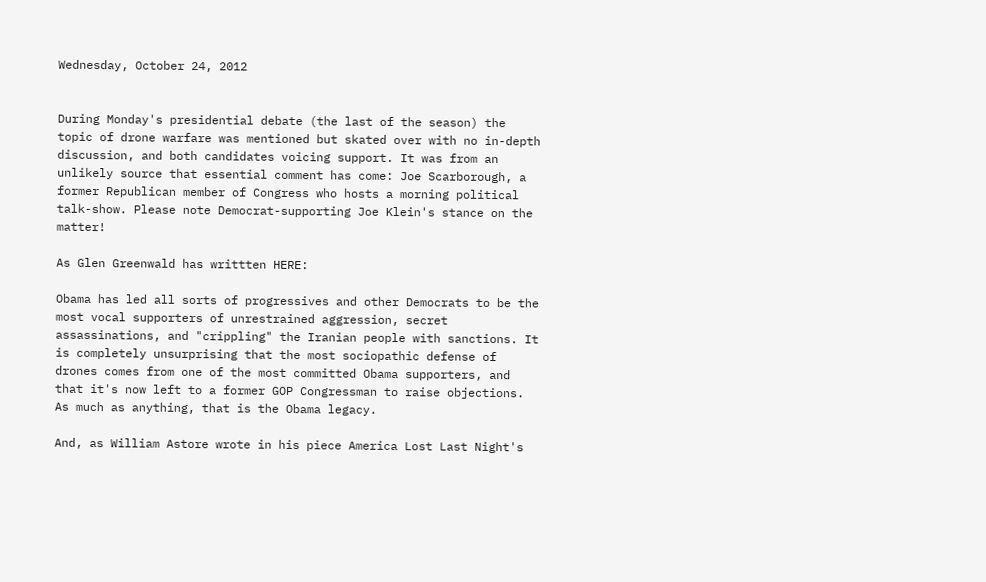Wednesday, October 24, 2012


During Monday's presidential debate (the last of the season) the topic of drone warfare was mentioned but skated over with no in-depth discussion, and both candidates voicing support. It was from an unlikely source that essential comment has come: Joe Scarborough, a former Republican member of Congress who hosts a morning political talk-show. Please note Democrat-supporting Joe Klein's stance on the matter!

As Glen Greenwald has writtten HERE:

Obama has led all sorts of progressives and other Democrats to be the most vocal supporters of unrestrained aggression, secret assassinations, and "crippling" the Iranian people with sanctions. It is completely unsurprising that the most sociopathic defense of drones comes from one of the most committed Obama supporters, and that it's now left to a former GOP Congressman to raise objections. As much as anything, that is the Obama legacy.

And, as William Astore wrote in his piece America Lost Last Night's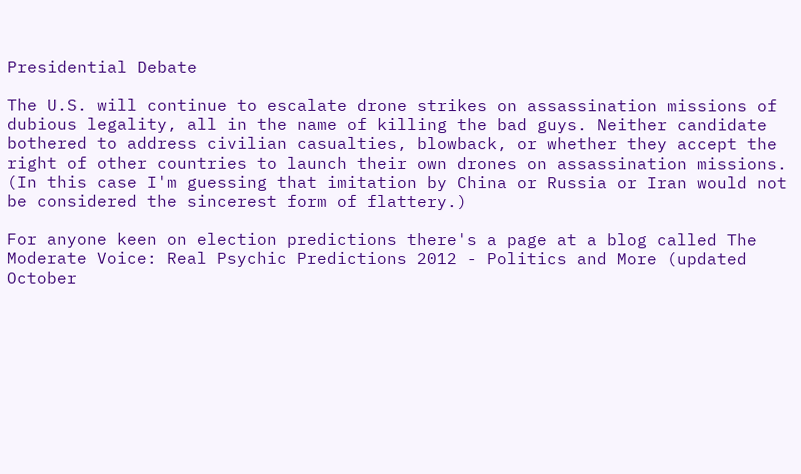Presidential Debate

The U.S. will continue to escalate drone strikes on assassination missions of dubious legality, all in the name of killing the bad guys. Neither candidate bothered to address civilian casualties, blowback, or whether they accept the right of other countries to launch their own drones on assassination missions. (In this case I'm guessing that imitation by China or Russia or Iran would not be considered the sincerest form of flattery.)

For anyone keen on election predictions there's a page at a blog called The Moderate Voice: Real Psychic Predictions 2012 - Politics and More (updated October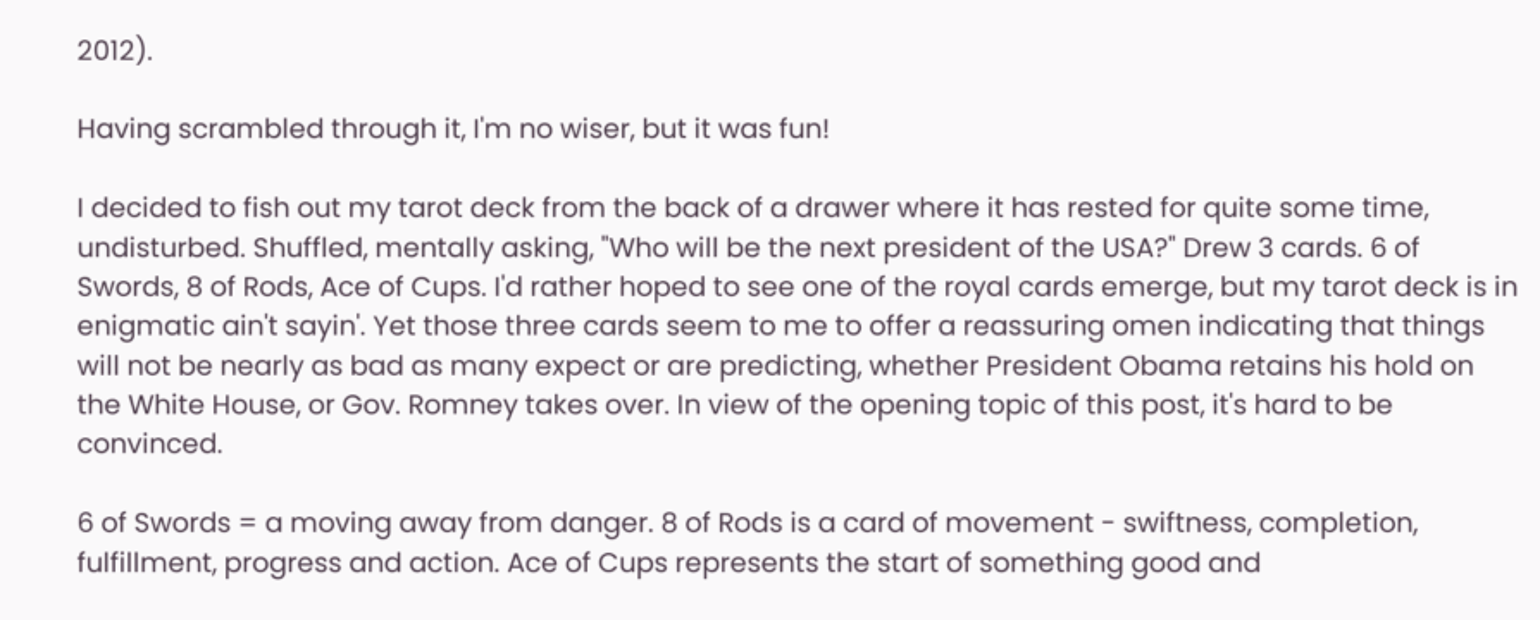2012).

Having scrambled through it, I'm no wiser, but it was fun!

I decided to fish out my tarot deck from the back of a drawer where it has rested for quite some time, undisturbed. Shuffled, mentally asking, "Who will be the next president of the USA?" Drew 3 cards. 6 of Swords, 8 of Rods, Ace of Cups. I'd rather hoped to see one of the royal cards emerge, but my tarot deck is in enigmatic ain't sayin'. Yet those three cards seem to me to offer a reassuring omen indicating that things will not be nearly as bad as many expect or are predicting, whether President Obama retains his hold on the White House, or Gov. Romney takes over. In view of the opening topic of this post, it's hard to be convinced.

6 of Swords = a moving away from danger. 8 of Rods is a card of movement - swiftness, completion, fulfillment, progress and action. Ace of Cups represents the start of something good and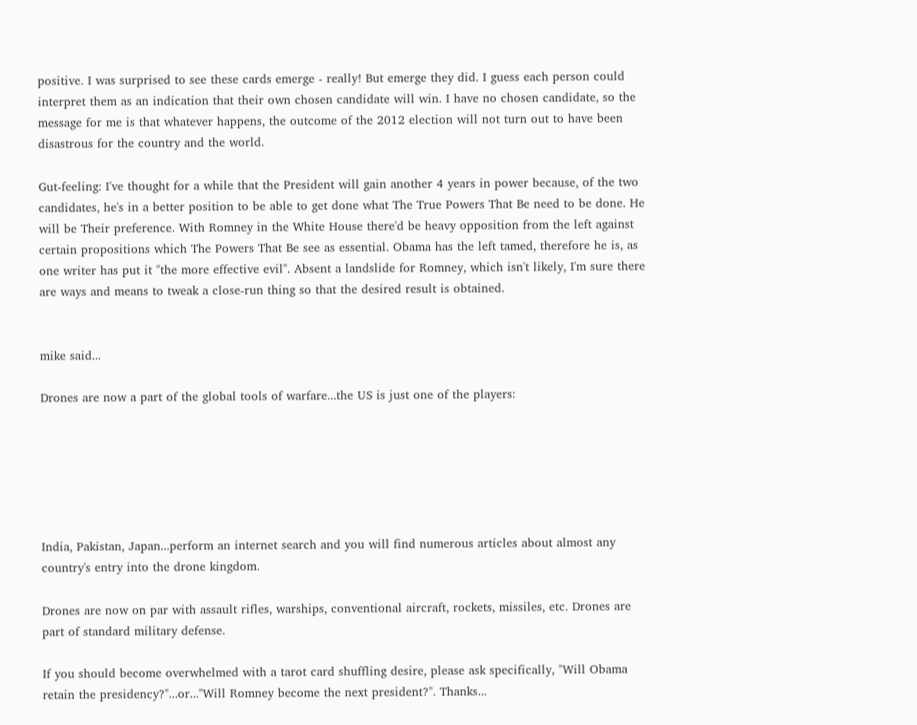positive. I was surprised to see these cards emerge - really! But emerge they did. I guess each person could interpret them as an indication that their own chosen candidate will win. I have no chosen candidate, so the message for me is that whatever happens, the outcome of the 2012 election will not turn out to have been disastrous for the country and the world.

Gut-feeling: I've thought for a while that the President will gain another 4 years in power because, of the two candidates, he's in a better position to be able to get done what The True Powers That Be need to be done. He will be Their preference. With Romney in the White House there'd be heavy opposition from the left against certain propositions which The Powers That Be see as essential. Obama has the left tamed, therefore he is, as one writer has put it "the more effective evil". Absent a landslide for Romney, which isn't likely, I'm sure there are ways and means to tweak a close-run thing so that the desired result is obtained.


mike said...

Drones are now a part of the global tools of warfare...the US is just one of the players:






India, Pakistan, Japan...perform an internet search and you will find numerous articles about almost any country's entry into the drone kingdom.

Drones are now on par with assault rifles, warships, conventional aircraft, rockets, missiles, etc. Drones are part of standard military defense.

If you should become overwhelmed with a tarot card shuffling desire, please ask specifically, "Will Obama retain the presidency?"...or..."Will Romney become the next president?". Thanks...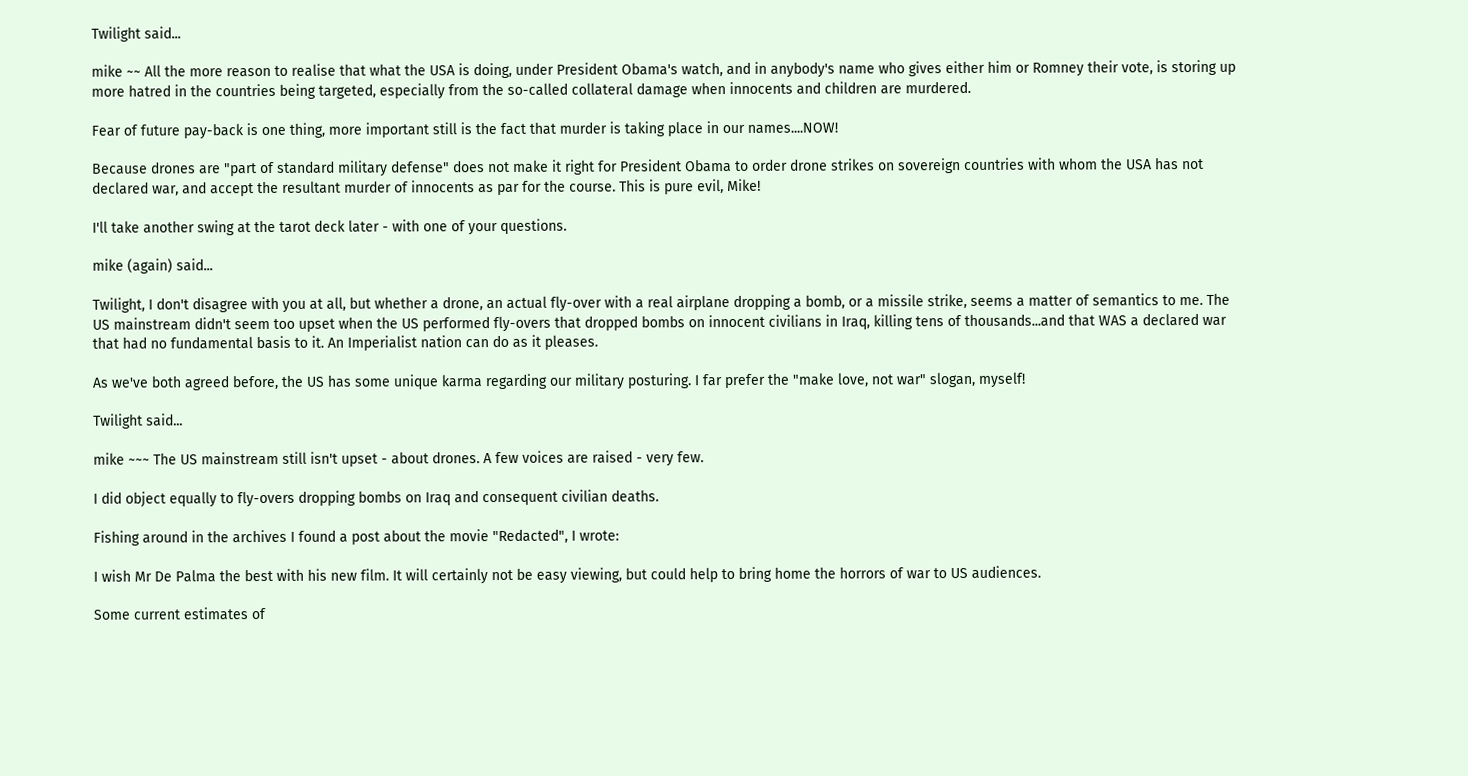Twilight said...

mike ~~ All the more reason to realise that what the USA is doing, under President Obama's watch, and in anybody's name who gives either him or Romney their vote, is storing up more hatred in the countries being targeted, especially from the so-called collateral damage when innocents and children are murdered.

Fear of future pay-back is one thing, more important still is the fact that murder is taking place in our names....NOW!

Because drones are "part of standard military defense" does not make it right for President Obama to order drone strikes on sovereign countries with whom the USA has not declared war, and accept the resultant murder of innocents as par for the course. This is pure evil, Mike!

I'll take another swing at the tarot deck later - with one of your questions.

mike (again) said...

Twilight, I don't disagree with you at all, but whether a drone, an actual fly-over with a real airplane dropping a bomb, or a missile strike, seems a matter of semantics to me. The US mainstream didn't seem too upset when the US performed fly-overs that dropped bombs on innocent civilians in Iraq, killing tens of thousands...and that WAS a declared war that had no fundamental basis to it. An Imperialist nation can do as it pleases.

As we've both agreed before, the US has some unique karma regarding our military posturing. I far prefer the "make love, not war" slogan, myself!

Twilight said...

mike ~~~ The US mainstream still isn't upset - about drones. A few voices are raised - very few.

I did object equally to fly-overs dropping bombs on Iraq and consequent civilian deaths.

Fishing around in the archives I found a post about the movie "Redacted", I wrote:

I wish Mr De Palma the best with his new film. It will certainly not be easy viewing, but could help to bring home the horrors of war to US audiences.

Some current estimates of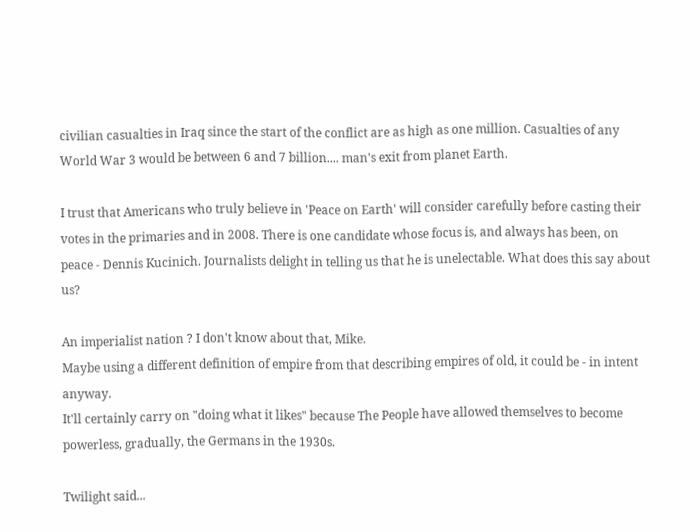civilian casualties in Iraq since the start of the conflict are as high as one million. Casualties of any World War 3 would be between 6 and 7 billion.... man's exit from planet Earth.

I trust that Americans who truly believe in 'Peace on Earth' will consider carefully before casting their votes in the primaries and in 2008. There is one candidate whose focus is, and always has been, on peace - Dennis Kucinich. Journalists delight in telling us that he is unelectable. What does this say about us?

An imperialist nation ? I don't know about that, Mike.
Maybe using a different definition of empire from that describing empires of old, it could be - in intent anyway.
It'll certainly carry on "doing what it likes" because The People have allowed themselves to become powerless, gradually, the Germans in the 1930s.

Twilight said...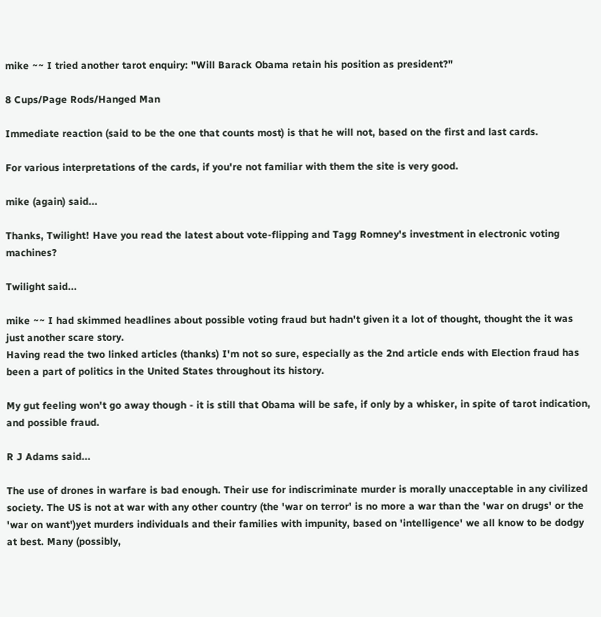mike ~~ I tried another tarot enquiry: "Will Barack Obama retain his position as president?"

8 Cups/Page Rods/Hanged Man

Immediate reaction (said to be the one that counts most) is that he will not, based on the first and last cards.

For various interpretations of the cards, if you're not familiar with them the site is very good.

mike (again) said...

Thanks, Twilight! Have you read the latest about vote-flipping and Tagg Romney's investment in electronic voting machines?

Twilight said...

mike ~~ I had skimmed headlines about possible voting fraud but hadn't given it a lot of thought, thought the it was just another scare story.
Having read the two linked articles (thanks) I'm not so sure, especially as the 2nd article ends with Election fraud has been a part of politics in the United States throughout its history.

My gut feeling won't go away though - it is still that Obama will be safe, if only by a whisker, in spite of tarot indication, and possible fraud.

R J Adams said...

The use of drones in warfare is bad enough. Their use for indiscriminate murder is morally unacceptable in any civilized society. The US is not at war with any other country (the 'war on terror' is no more a war than the 'war on drugs' or the 'war on want')yet murders individuals and their families with impunity, based on 'intelligence' we all know to be dodgy at best. Many (possibly,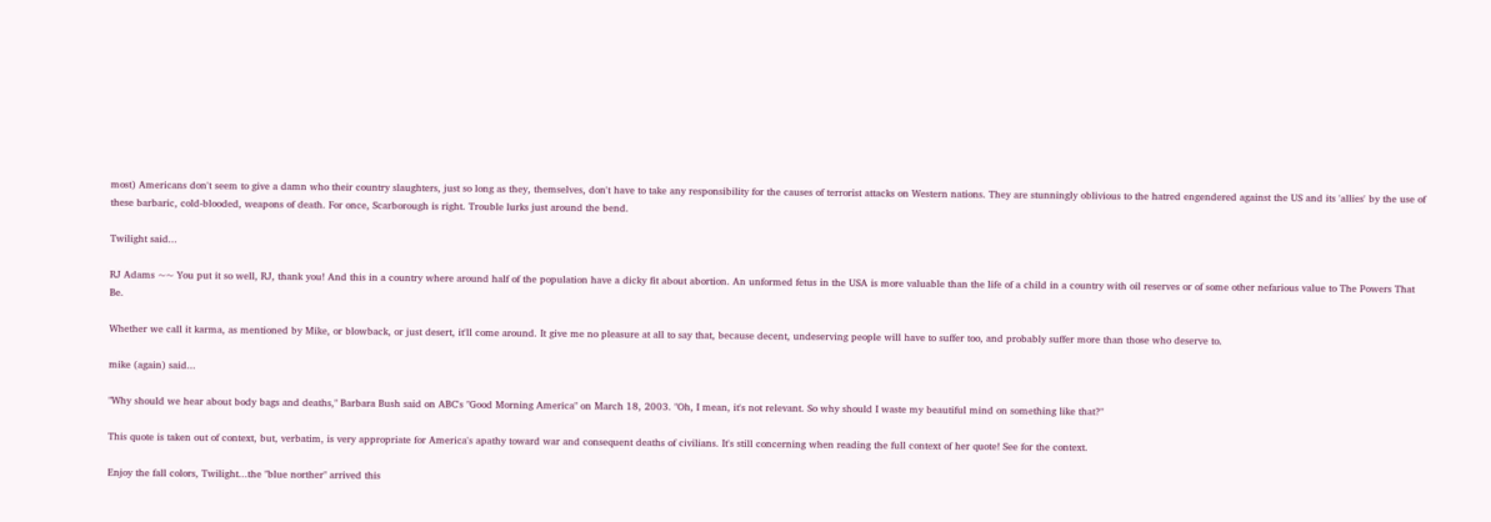most) Americans don't seem to give a damn who their country slaughters, just so long as they, themselves, don't have to take any responsibility for the causes of terrorist attacks on Western nations. They are stunningly oblivious to the hatred engendered against the US and its 'allies' by the use of these barbaric, cold-blooded, weapons of death. For once, Scarborough is right. Trouble lurks just around the bend.

Twilight said...

RJ Adams ~~ You put it so well, RJ, thank you! And this in a country where around half of the population have a dicky fit about abortion. An unformed fetus in the USA is more valuable than the life of a child in a country with oil reserves or of some other nefarious value to The Powers That Be.

Whether we call it karma, as mentioned by Mike, or blowback, or just desert, it'll come around. It give me no pleasure at all to say that, because decent, undeserving people will have to suffer too, and probably suffer more than those who deserve to.

mike (again) said...

"Why should we hear about body bags and deaths," Barbara Bush said on ABC's "Good Morning America" on March 18, 2003. "Oh, I mean, it's not relevant. So why should I waste my beautiful mind on something like that?"

This quote is taken out of context, but, verbatim, is very appropriate for America's apathy toward war and consequent deaths of civilians. It's still concerning when reading the full context of her quote! See for the context.

Enjoy the fall colors, Twilight...the "blue norther" arrived this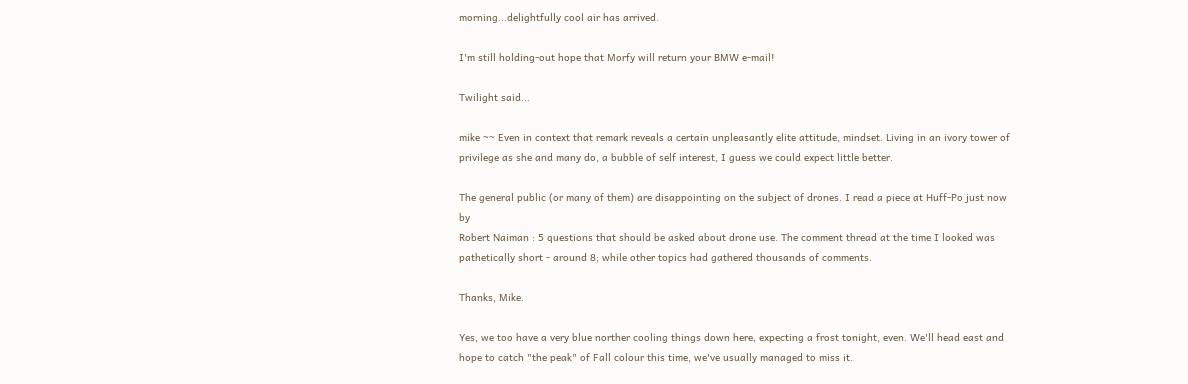morning...delightfully cool air has arrived.

I'm still holding-out hope that Morfy will return your BMW e-mail!

Twilight said...

mike ~~ Even in context that remark reveals a certain unpleasantly elite attitude, mindset. Living in an ivory tower of privilege as she and many do, a bubble of self interest, I guess we could expect little better.

The general public (or many of them) are disappointing on the subject of drones. I read a piece at Huff-Po just now by
Robert Naiman : 5 questions that should be asked about drone use. The comment thread at the time I looked was pathetically short - around 8; while other topics had gathered thousands of comments.

Thanks, Mike.

Yes, we too have a very blue norther cooling things down here, expecting a frost tonight, even. We'll head east and hope to catch "the peak" of Fall colour this time, we've usually managed to miss it.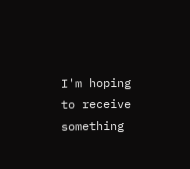I'm hoping to receive something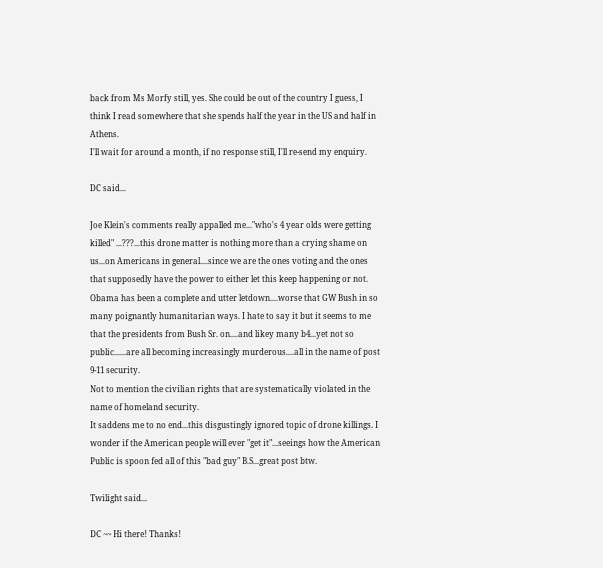back from Ms Morfy still, yes. She could be out of the country I guess, I think I read somewhere that she spends half the year in the US and half in Athens.
I'll wait for around a month, if no response still, I'll re-send my enquiry.

DC said...

Joe Klein's comments really appalled me..."who's 4 year olds were getting killed" ...???...this drone matter is nothing more than a crying shame on us...on Americans in general....since we are the ones voting and the ones that supposedly have the power to either let this keep happening or not.
Obama has been a complete and utter letdown....worse that GW Bush in so many poignantly humanitarian ways. I hate to say it but it seems to me that the presidents from Bush Sr. on....and likey many b4...yet not so public......are all becoming increasingly murderous....all in the name of post 9-11 security.
Not to mention the civilian rights that are systematically violated in the name of homeland security.
It saddens me to no end...this disgustingly ignored topic of drone killings. I wonder if the American people will ever "get it"...seeings how the American Public is spoon fed all of this "bad guy" B.S...great post btw.

Twilight said...

DC ~~ Hi there! Thanks!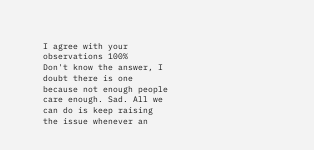I agree with your observations 100%
Don't know the answer, I doubt there is one because not enough people care enough. Sad. All we can do is keep raising the issue whenever an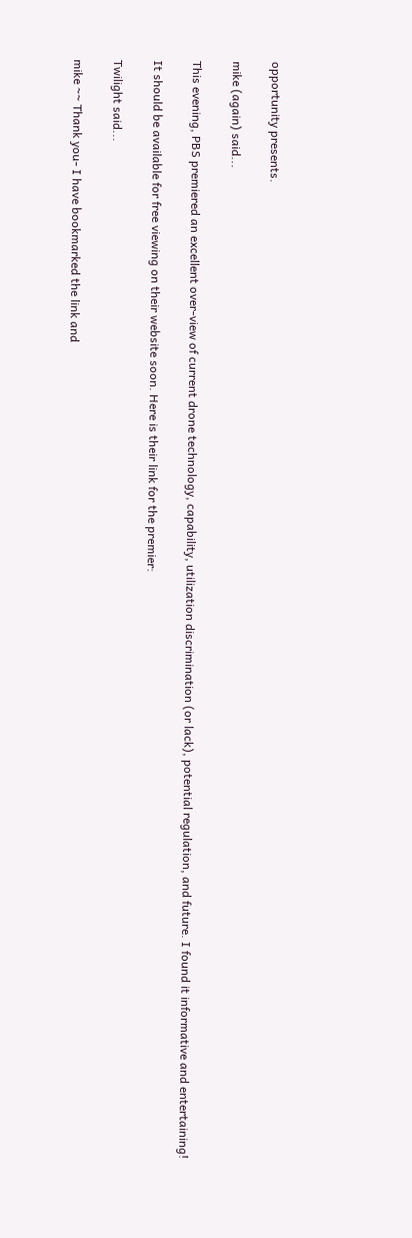opportunity presents.

mike (again) said...

This evening, PBS premiered an excellent over-view of current drone technology, capability, utilization discrimination (or lack), potential regulation, and future. I found it informative and entertaining!

It should be available for free viewing on their website soon. Here is their link for the premier:

Twilight said...

mike ~~ Thank you- I have bookmarked the link and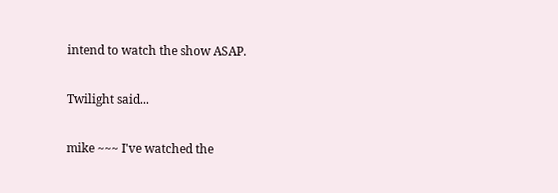intend to watch the show ASAP.

Twilight said...

mike ~~~ I've watched the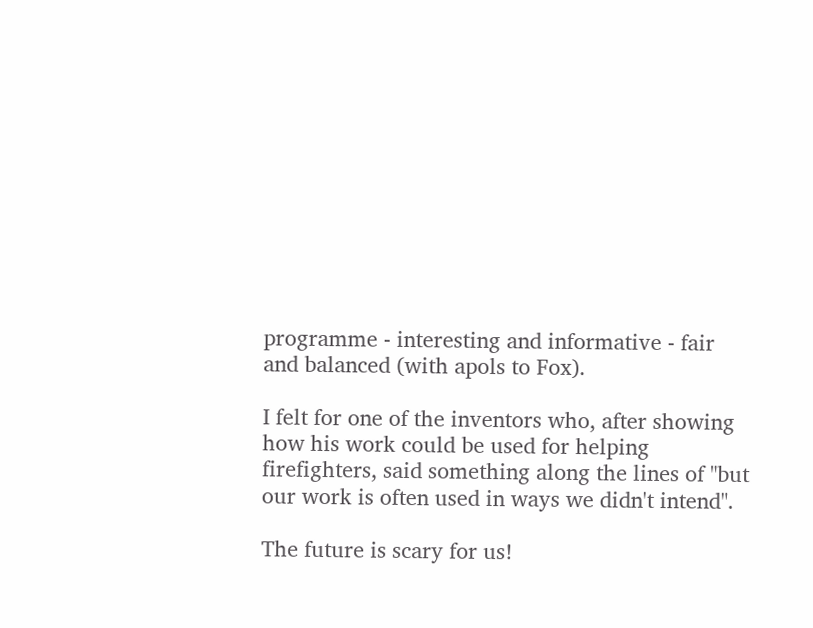programme - interesting and informative - fair and balanced (with apols to Fox).

I felt for one of the inventors who, after showing how his work could be used for helping firefighters, said something along the lines of "but our work is often used in ways we didn't intend".

The future is scary for us!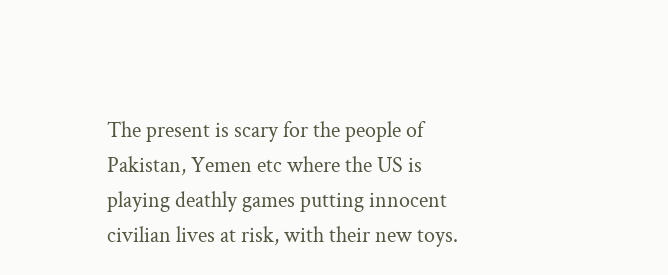The present is scary for the people of Pakistan, Yemen etc where the US is playing deathly games putting innocent civilian lives at risk, with their new toys.